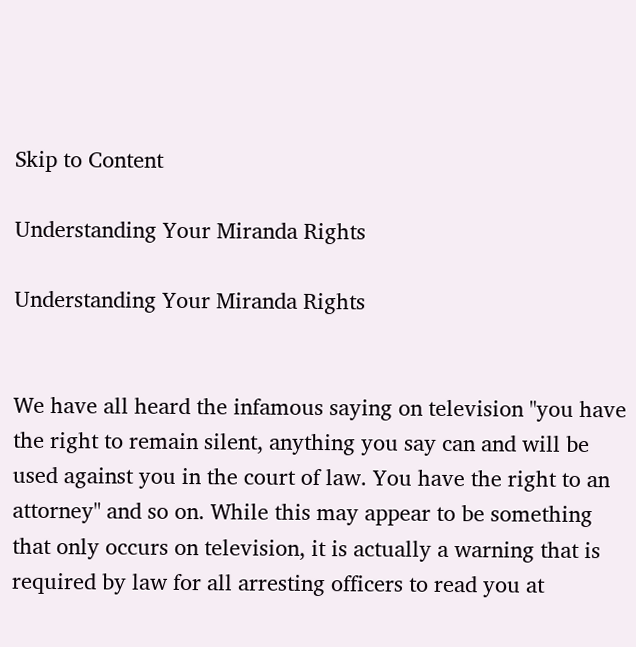Skip to Content

Understanding Your Miranda Rights

Understanding Your Miranda Rights


We have all heard the infamous saying on television "you have the right to remain silent, anything you say can and will be used against you in the court of law. You have the right to an attorney" and so on. While this may appear to be something that only occurs on television, it is actually a warning that is required by law for all arresting officers to read you at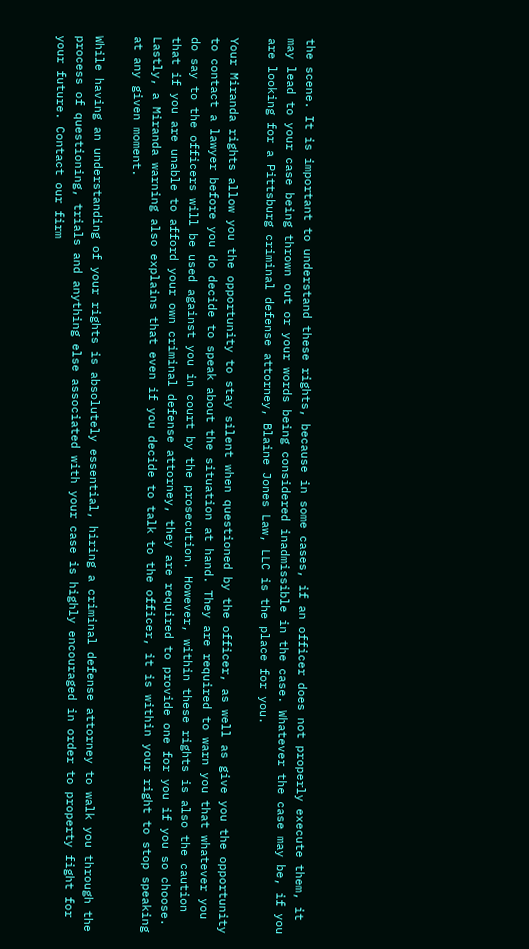the scene. It is important to understand these rights, because in some cases, if an officer does not properly execute them, it may lead to your case being thrown out or your words being considered inadmissible in the case. Whatever the case may be, if you are looking for a Pittsburg criminal defense attorney, Blaine Jones Law, LLC is the place for you.

Your Miranda rights allow you the opportunity to stay silent when questioned by the officer, as well as give you the opportunity to contact a lawyer before you do decide to speak about the situation at hand. They are required to warn you that whatever you do say to the officers will be used against you in court by the prosecution. However, within these rights is also the caution that if you are unable to afford your own criminal defense attorney, they are required to provide one for you if you so choose. Lastly, a Miranda warning also explains that even if you decide to talk to the officer, it is within your right to stop speaking at any given moment.

While having an understanding of your rights is absolutely essential, hiring a criminal defense attorney to walk you through the process of questioning, trials and anything else associated with your case is highly encouraged in order to property fight for your future. Contact our firm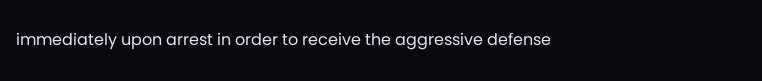immediately upon arrest in order to receive the aggressive defense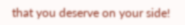that you deserve on your side!